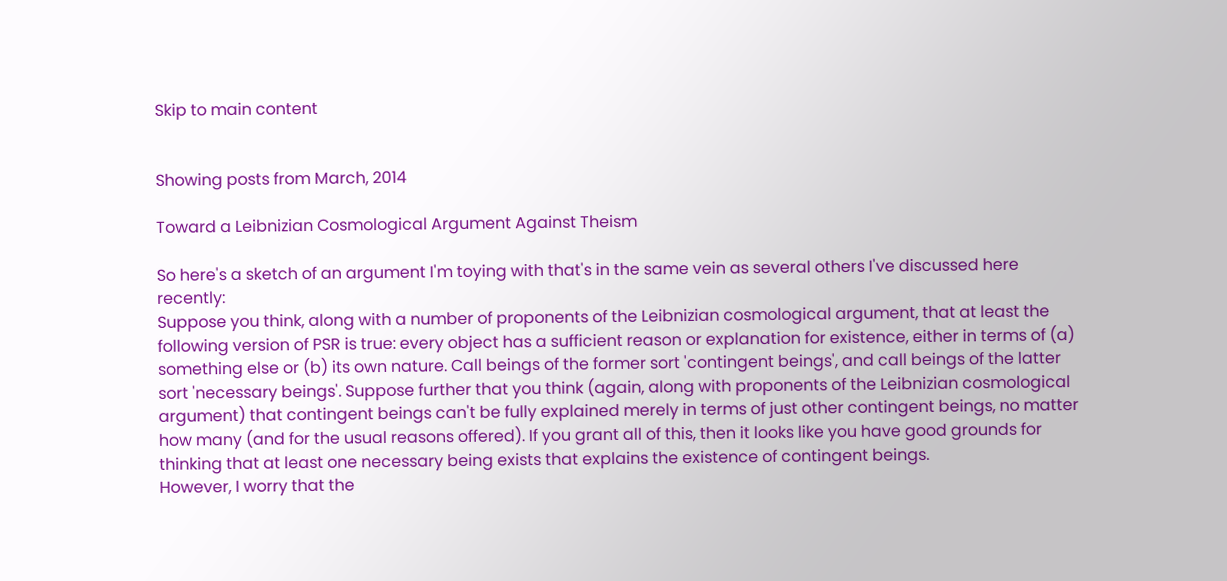Skip to main content


Showing posts from March, 2014

Toward a Leibnizian Cosmological Argument Against Theism

So here's a sketch of an argument I'm toying with that's in the same vein as several others I've discussed here recently:
Suppose you think, along with a number of proponents of the Leibnizian cosmological argument, that at least the following version of PSR is true: every object has a sufficient reason or explanation for existence, either in terms of (a) something else or (b) its own nature. Call beings of the former sort 'contingent beings', and call beings of the latter sort 'necessary beings'. Suppose further that you think (again, along with proponents of the Leibnizian cosmological argument) that contingent beings can't be fully explained merely in terms of just other contingent beings, no matter how many (and for the usual reasons offered). If you grant all of this, then it looks like you have good grounds for thinking that at least one necessary being exists that explains the existence of contingent beings.
However, I worry that the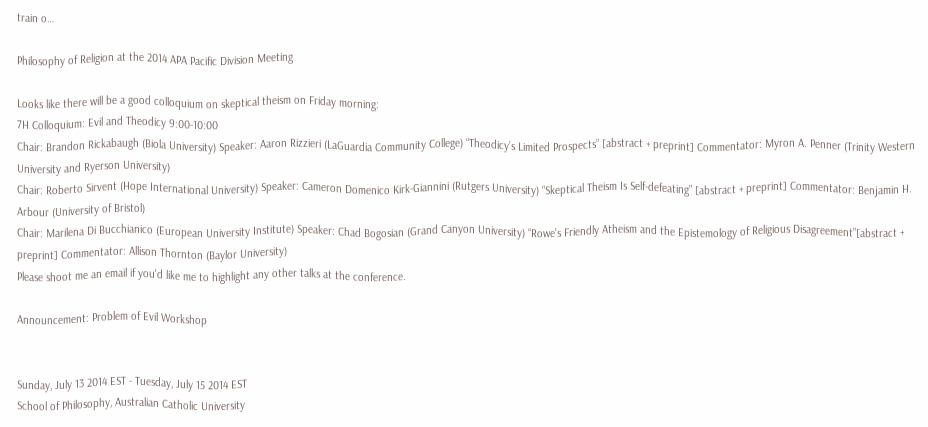train o…

Philosophy of Religion at the 2014 APA Pacific Division Meeting

Looks like there will be a good colloquium on skeptical theism on Friday morning:
7H Colloquium: Evil and Theodicy 9:00-10:00
Chair: Brandon Rickabaugh (Biola University) Speaker: Aaron Rizzieri (LaGuardia Community College) “Theodicy’s Limited Prospects” [abstract + preprint] Commentator: Myron A. Penner (Trinity Western University and Ryerson University)
Chair: Roberto Sirvent (Hope International University) Speaker: Cameron Domenico Kirk-Giannini (Rutgers University) “Skeptical Theism Is Self-defeating” [abstract + preprint] Commentator: Benjamin H. Arbour (University of Bristol)
Chair: Marilena Di Bucchianico (European University Institute) Speaker: Chad Bogosian (Grand Canyon University) “Rowe’s Friendly Atheism and the Epistemology of Religious Disagreement”[abstract + preprint] Commentator: Allison Thornton (Baylor University)
Please shoot me an email if you'd like me to highlight any other talks at the conference.

Announcement: Problem of Evil Workshop


Sunday, July 13 2014 EST - Tuesday, July 15 2014 EST
School of Philosophy, Australian Catholic University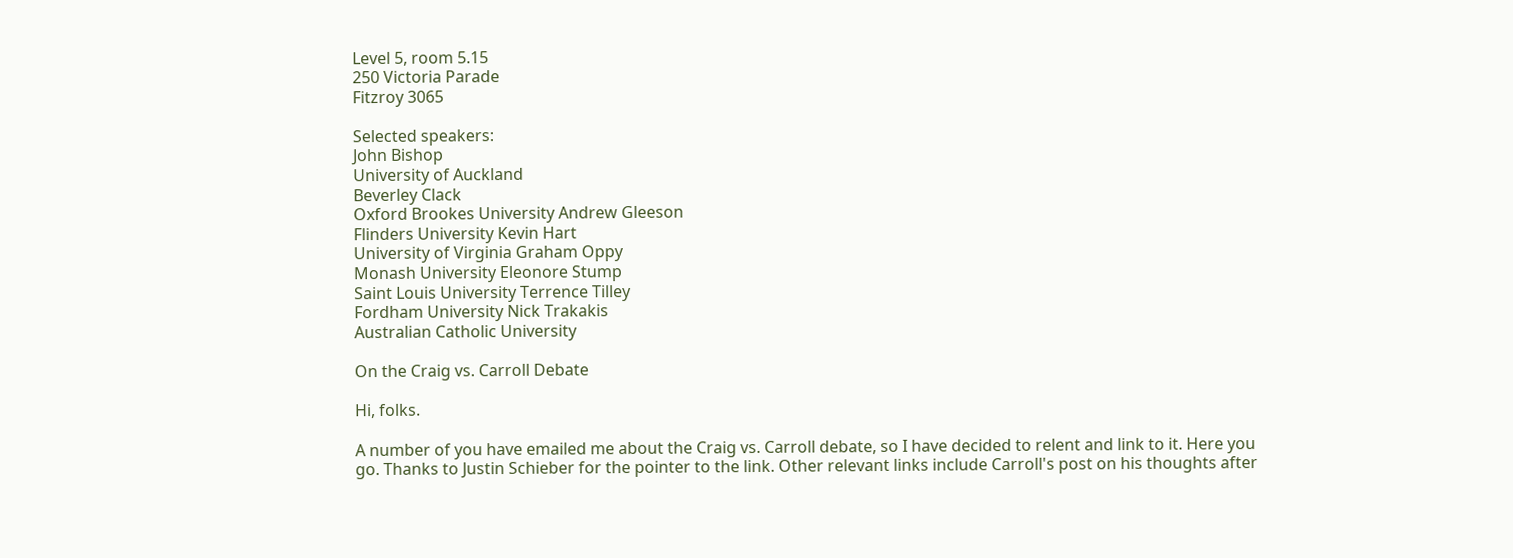Level 5, room 5.15
250 Victoria Parade
Fitzroy 3065

Selected speakers:
John Bishop
University of Auckland
Beverley Clack
Oxford Brookes University Andrew Gleeson
Flinders University Kevin Hart
University of Virginia Graham Oppy
Monash University Eleonore Stump
Saint Louis University Terrence Tilley
Fordham University Nick Trakakis
Australian Catholic University

On the Craig vs. Carroll Debate

Hi, folks.

A number of you have emailed me about the Craig vs. Carroll debate, so I have decided to relent and link to it. Here you go. Thanks to Justin Schieber for the pointer to the link. Other relevant links include Carroll's post on his thoughts after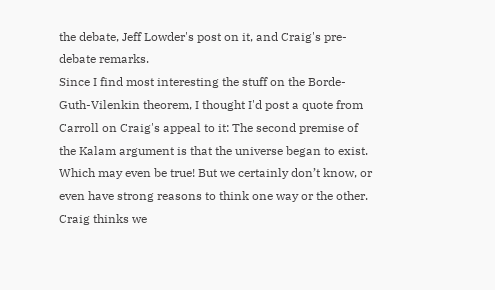the debate, Jeff Lowder's post on it, and Craig's pre-debate remarks.
Since I find most interesting the stuff on the Borde-Guth-Vilenkin theorem, I thought I'd post a quote from Carroll on Craig's appeal to it: The second premise of the Kalam argument is that the universe began to exist. Which may even be true! But we certainly don’t know, or even have strong reasons to think one way or the other. Craig thinks we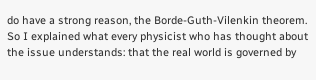do have a strong reason, the Borde-Guth-Vilenkin theorem. So I explained what every physicist who has thought about the issue understands: that the real world is governed by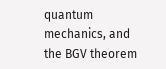quantum mechanics, and the BGV theorem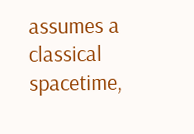assumes a classical spacetime,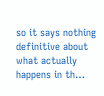so it says nothing definitive about what actually happens in th…